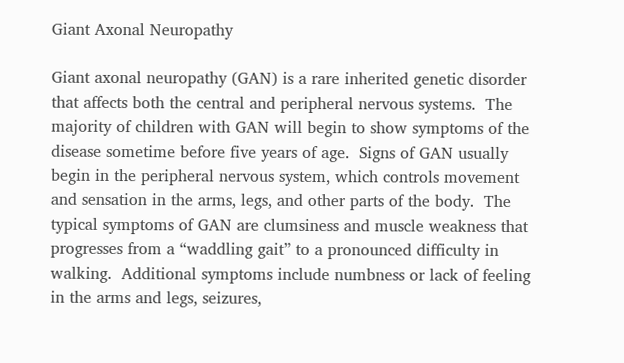Giant Axonal Neuropathy

Giant axonal neuropathy (GAN) is a rare inherited genetic disorder that affects both the central and peripheral nervous systems.  The majority of children with GAN will begin to show symptoms of the disease sometime before five years of age.  Signs of GAN usually begin in the peripheral nervous system, which controls movement and sensation in the arms, legs, and other parts of the body.  The typical symptoms of GAN are clumsiness and muscle weakness that progresses from a “waddling gait” to a pronounced difficulty in walking.  Additional symptoms include numbness or lack of feeling in the arms and legs, seizures,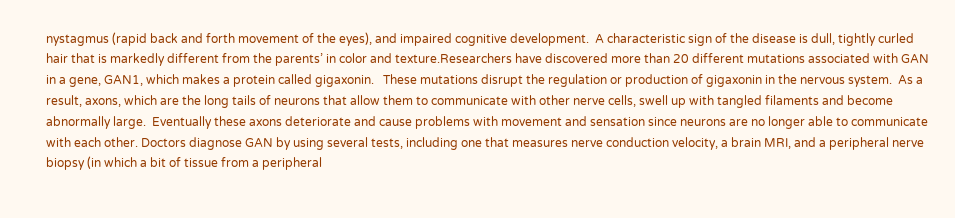nystagmus (rapid back and forth movement of the eyes), and impaired cognitive development.  A characteristic sign of the disease is dull, tightly curled hair that is markedly different from the parents’ in color and texture.Researchers have discovered more than 20 different mutations associated with GAN in a gene, GAN1, which makes a protein called gigaxonin.   These mutations disrupt the regulation or production of gigaxonin in the nervous system.  As a result, axons, which are the long tails of neurons that allow them to communicate with other nerve cells, swell up with tangled filaments and become abnormally large.  Eventually these axons deteriorate and cause problems with movement and sensation since neurons are no longer able to communicate with each other. Doctors diagnose GAN by using several tests, including one that measures nerve conduction velocity, a brain MRI, and a peripheral nerve biopsy (in which a bit of tissue from a peripheral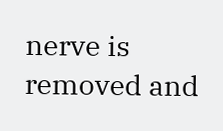nerve is removed and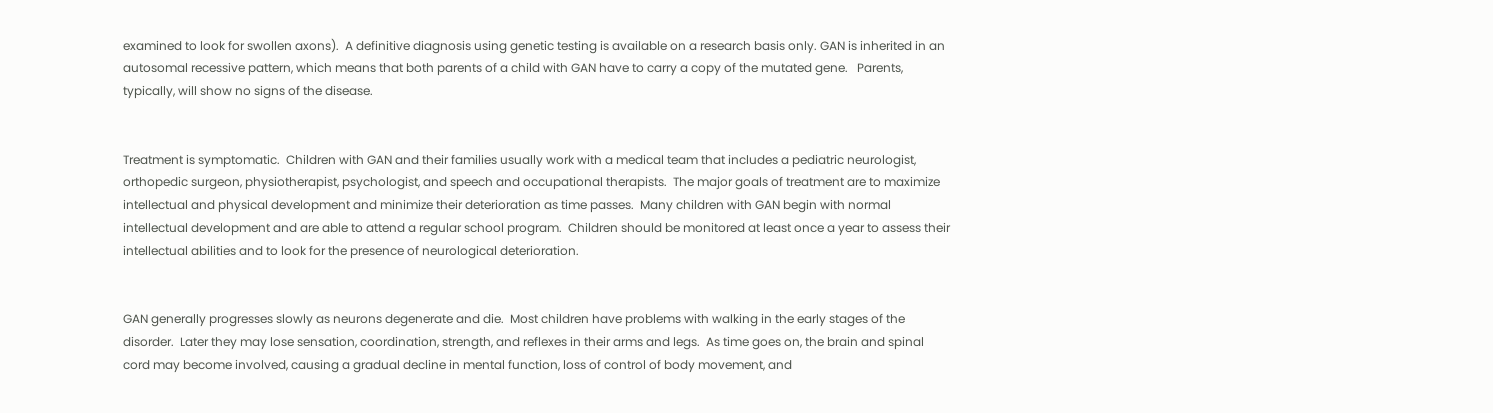examined to look for swollen axons).  A definitive diagnosis using genetic testing is available on a research basis only. GAN is inherited in an autosomal recessive pattern, which means that both parents of a child with GAN have to carry a copy of the mutated gene.   Parents, typically, will show no signs of the disease.


Treatment is symptomatic.  Children with GAN and their families usually work with a medical team that includes a pediatric neurologist, orthopedic surgeon, physiotherapist, psychologist, and speech and occupational therapists.  The major goals of treatment are to maximize intellectual and physical development and minimize their deterioration as time passes.  Many children with GAN begin with normal intellectual development and are able to attend a regular school program.  Children should be monitored at least once a year to assess their intellectual abilities and to look for the presence of neurological deterioration.


GAN generally progresses slowly as neurons degenerate and die.  Most children have problems with walking in the early stages of the disorder.  Later they may lose sensation, coordination, strength, and reflexes in their arms and legs.  As time goes on, the brain and spinal cord may become involved, causing a gradual decline in mental function, loss of control of body movement, and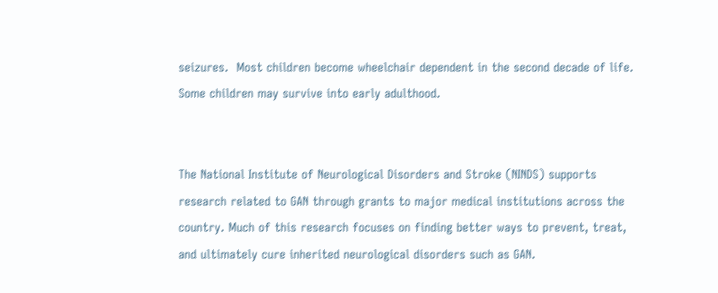seizures.  Most children become wheelchair dependent in the second decade of life.  Some children may survive into early adulthood.


The National Institute of Neurological Disorders and Stroke (NINDS) supports research related to GAN through grants to major medical institutions across the country. Much of this research focuses on finding better ways to prevent, treat, and ultimately cure inherited neurological disorders such as GAN.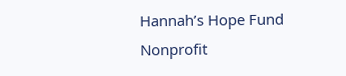Hannah’s Hope Fund
Nonprofit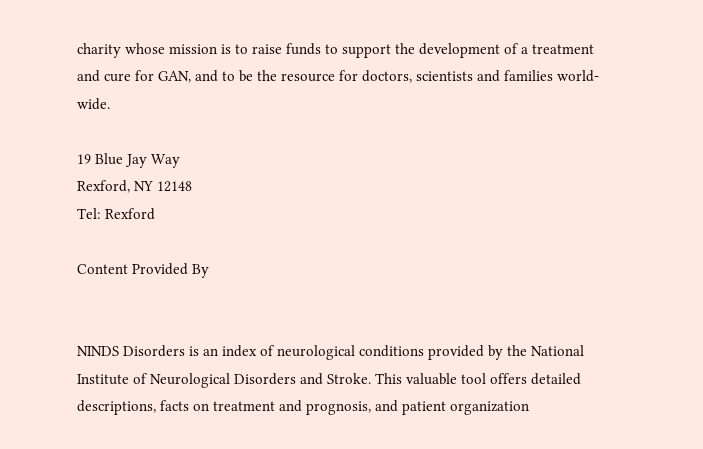charity whose mission is to raise funds to support the development of a treatment and cure for GAN, and to be the resource for doctors, scientists and families world-wide.

19 Blue Jay Way
Rexford, NY 12148
Tel: Rexford

Content Provided By


NINDS Disorders is an index of neurological conditions provided by the National Institute of Neurological Disorders and Stroke. This valuable tool offers detailed descriptions, facts on treatment and prognosis, and patient organization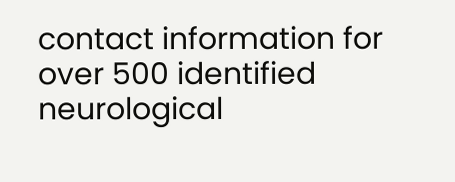contact information for over 500 identified neurological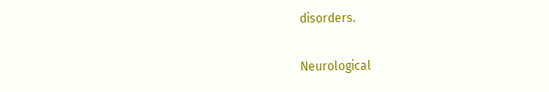disorders.

Neurological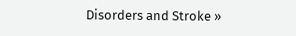Disorders and Stroke »